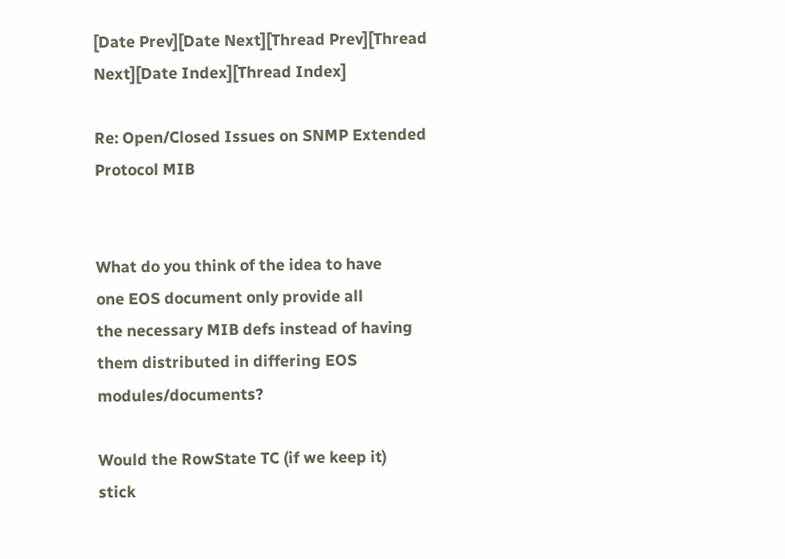[Date Prev][Date Next][Thread Prev][Thread Next][Date Index][Thread Index]

Re: Open/Closed Issues on SNMP Extended Protocol MIB


What do you think of the idea to have
one EOS document only provide all
the necessary MIB defs instead of having
them distributed in differing EOS modules/documents?

Would the RowState TC (if we keep it)
stick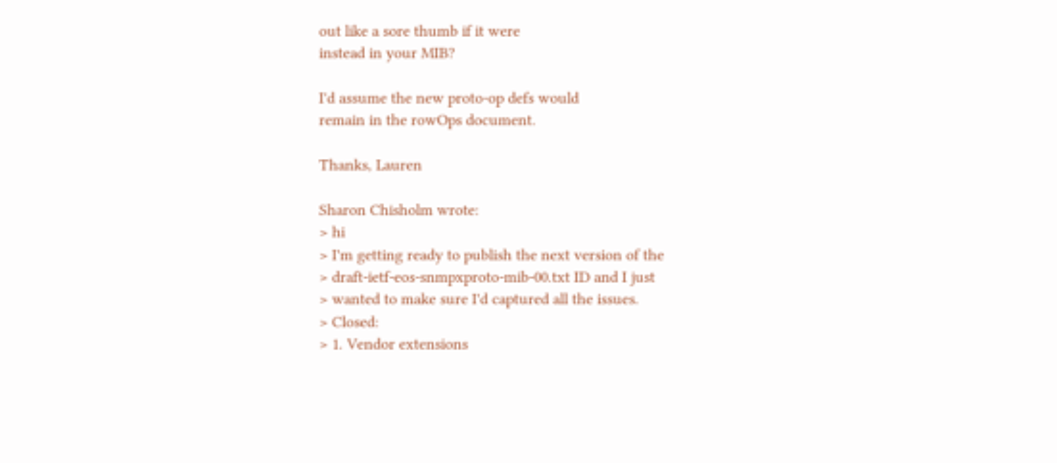out like a sore thumb if it were
instead in your MIB?

I'd assume the new proto-op defs would
remain in the rowOps document.

Thanks, Lauren

Sharon Chisholm wrote:
> hi
> I'm getting ready to publish the next version of the
> draft-ietf-eos-snmpxproto-mib-00.txt ID and I just
> wanted to make sure I'd captured all the issues.
> Closed:
> 1. Vendor extensions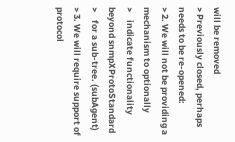will be removed
> Previously closed, perhaps needs to be re-opened:
> 2. We will not be providing a mechanism to optionally
>    indicate functionality beyond snmpXProtoStandard
>    for a sub-tree. (subAgent)
> 3. We will require support of protocol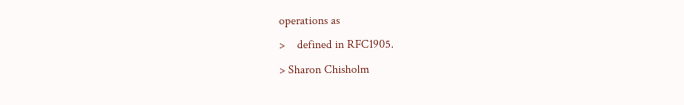operations as
>    defined in RFC1905.
> Sharon Chisholm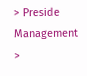> Preside Management
>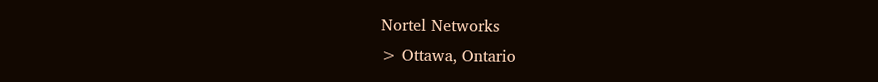Nortel Networks
> Ottawa, Ontario